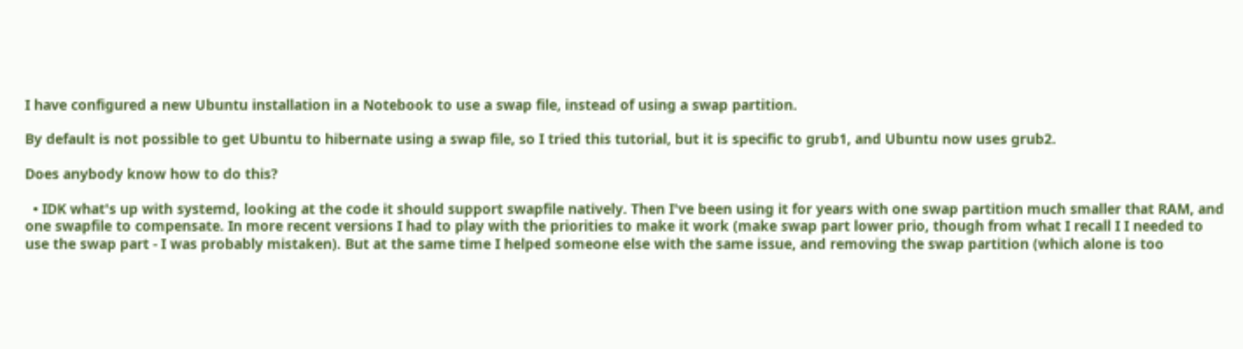I have configured a new Ubuntu installation in a Notebook to use a swap file, instead of using a swap partition.

By default is not possible to get Ubuntu to hibernate using a swap file, so I tried this tutorial, but it is specific to grub1, and Ubuntu now uses grub2.

Does anybody know how to do this?

  • IDK what's up with systemd, looking at the code it should support swapfile natively. Then I've been using it for years with one swap partition much smaller that RAM, and one swapfile to compensate. In more recent versions I had to play with the priorities to make it work (make swap part lower prio, though from what I recall I I needed to use the swap part - I was probably mistaken). But at the same time I helped someone else with the same issue, and removing the swap partition (which alone is too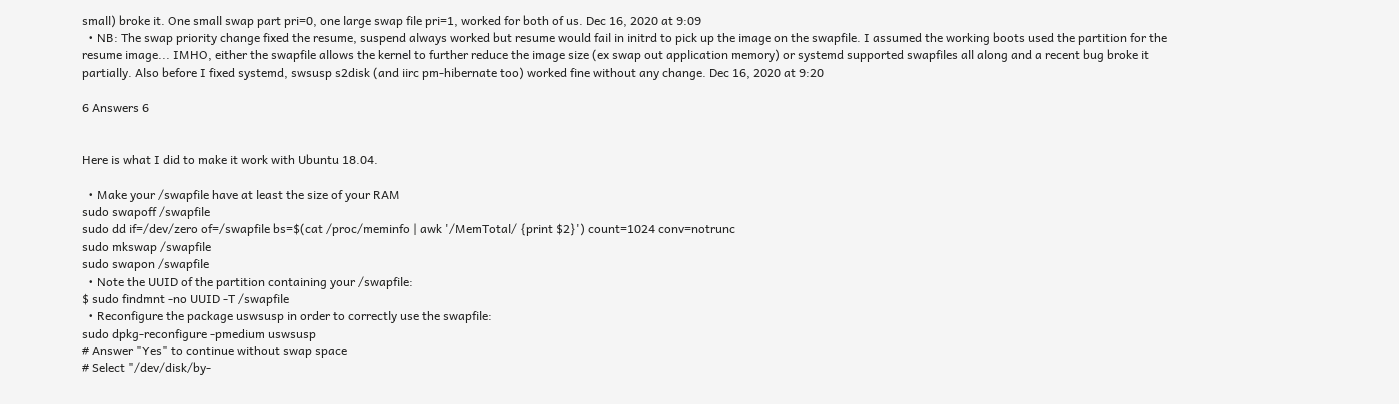small) broke it. One small swap part pri=0, one large swap file pri=1, worked for both of us. Dec 16, 2020 at 9:09
  • NB: The swap priority change fixed the resume, suspend always worked but resume would fail in initrd to pick up the image on the swapfile. I assumed the working boots used the partition for the resume image... IMHO, either the swapfile allows the kernel to further reduce the image size (ex swap out application memory) or systemd supported swapfiles all along and a recent bug broke it partially. Also before I fixed systemd, swsusp s2disk (and iirc pm-hibernate too) worked fine without any change. Dec 16, 2020 at 9:20

6 Answers 6


Here is what I did to make it work with Ubuntu 18.04.

  • Make your /swapfile have at least the size of your RAM
sudo swapoff /swapfile
sudo dd if=/dev/zero of=/swapfile bs=$(cat /proc/meminfo | awk '/MemTotal/ {print $2}') count=1024 conv=notrunc
sudo mkswap /swapfile
sudo swapon /swapfile
  • Note the UUID of the partition containing your /swapfile:
$ sudo findmnt -no UUID -T /swapfile
  • Reconfigure the package uswsusp in order to correctly use the swapfile:
sudo dpkg-reconfigure -pmedium uswsusp
# Answer "Yes" to continue without swap space
# Select "/dev/disk/by-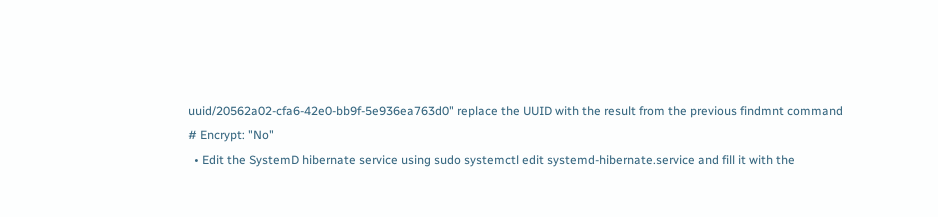uuid/20562a02-cfa6-42e0-bb9f-5e936ea763d0" replace the UUID with the result from the previous findmnt command
# Encrypt: "No"
  • Edit the SystemD hibernate service using sudo systemctl edit systemd-hibernate.service and fill it with the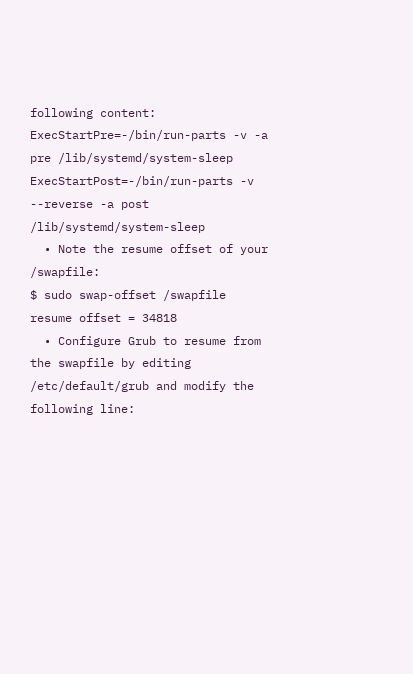following content:
ExecStartPre=-/bin/run-parts -v -a pre /lib/systemd/system-sleep
ExecStartPost=-/bin/run-parts -v --reverse -a post /lib/systemd/system-sleep
  • Note the resume offset of your /swapfile:
$ sudo swap-offset /swapfile
resume offset = 34818
  • Configure Grub to resume from the swapfile by editing /etc/default/grub and modify the following line: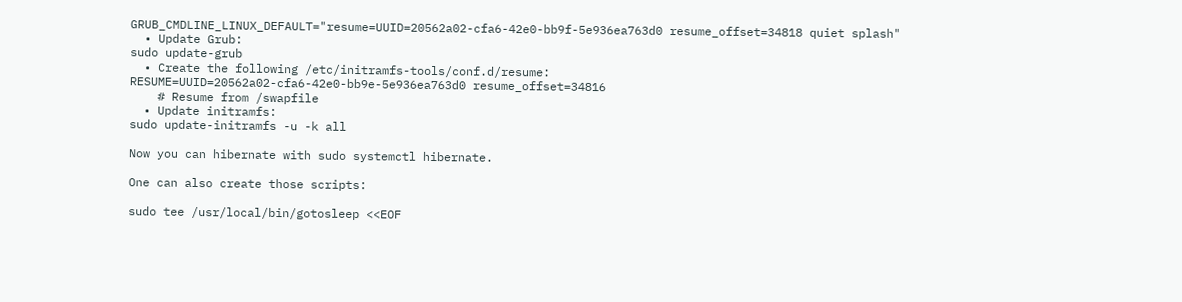GRUB_CMDLINE_LINUX_DEFAULT="resume=UUID=20562a02-cfa6-42e0-bb9f-5e936ea763d0 resume_offset=34818 quiet splash"
  • Update Grub:
sudo update-grub
  • Create the following /etc/initramfs-tools/conf.d/resume:
RESUME=UUID=20562a02-cfa6-42e0-bb9e-5e936ea763d0 resume_offset=34816
    # Resume from /swapfile
  • Update initramfs:
sudo update-initramfs -u -k all

Now you can hibernate with sudo systemctl hibernate.

One can also create those scripts:

sudo tee /usr/local/bin/gotosleep <<EOF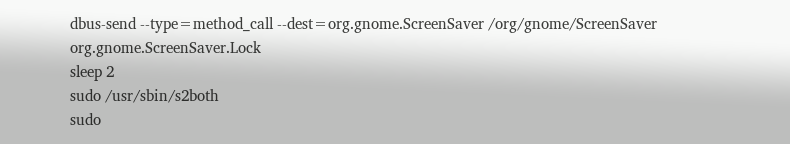dbus-send --type=method_call --dest=org.gnome.ScreenSaver /org/gnome/ScreenSaver org.gnome.ScreenSaver.Lock
sleep 2
sudo /usr/sbin/s2both
sudo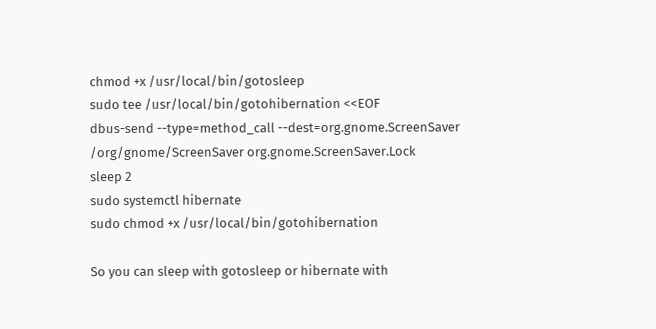chmod +x /usr/local/bin/gotosleep
sudo tee /usr/local/bin/gotohibernation <<EOF
dbus-send --type=method_call --dest=org.gnome.ScreenSaver /org/gnome/ScreenSaver org.gnome.ScreenSaver.Lock
sleep 2
sudo systemctl hibernate
sudo chmod +x /usr/local/bin/gotohibernation

So you can sleep with gotosleep or hibernate with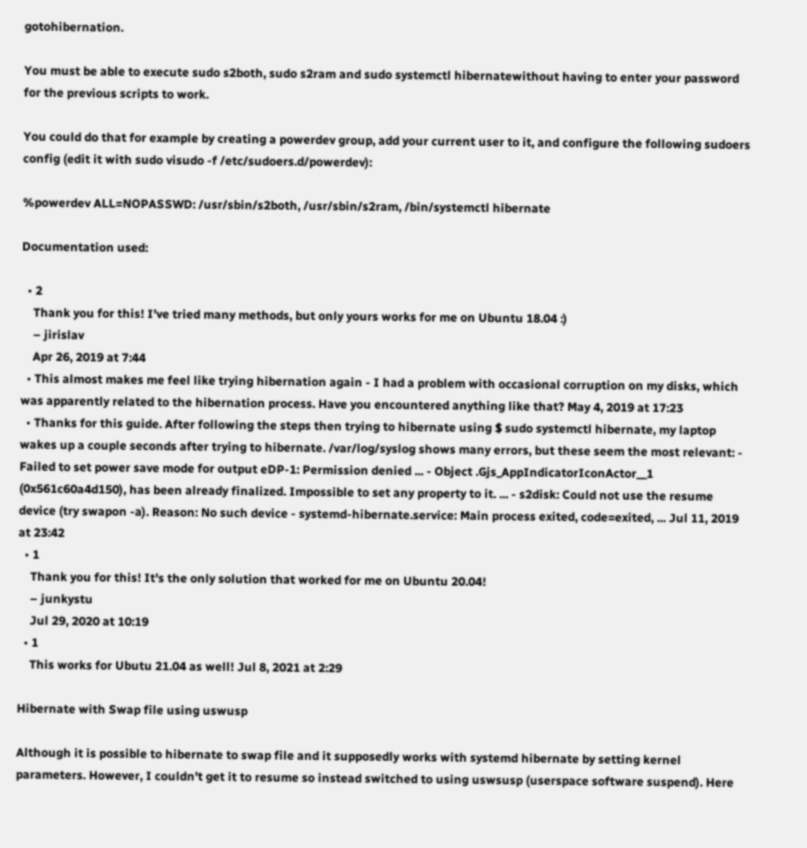gotohibernation.

You must be able to execute sudo s2both, sudo s2ram and sudo systemctl hibernatewithout having to enter your password for the previous scripts to work.

You could do that for example by creating a powerdev group, add your current user to it, and configure the following sudoers config (edit it with sudo visudo -f /etc/sudoers.d/powerdev):

%powerdev ALL=NOPASSWD: /usr/sbin/s2both, /usr/sbin/s2ram, /bin/systemctl hibernate

Documentation used:

  • 2
    Thank you for this! I've tried many methods, but only yours works for me on Ubuntu 18.04 :)
    – jirislav
    Apr 26, 2019 at 7:44
  • This almost makes me feel like trying hibernation again - I had a problem with occasional corruption on my disks, which was apparently related to the hibernation process. Have you encountered anything like that? May 4, 2019 at 17:23
  • Thanks for this guide. After following the steps then trying to hibernate using $ sudo systemctl hibernate, my laptop wakes up a couple seconds after trying to hibernate. /var/log/syslog shows many errors, but these seem the most relevant: - Failed to set power save mode for output eDP-1: Permission denied ... - Object .Gjs_AppIndicatorIconActor__1 (0x561c60a4d150), has been already finalized. Impossible to set any property to it. ... - s2disk: Could not use the resume device (try swapon -a). Reason: No such device - systemd-hibernate.service: Main process exited, code=exited, ... Jul 11, 2019 at 23:42
  • 1
    Thank you for this! It's the only solution that worked for me on Ubuntu 20.04!
    – junkystu
    Jul 29, 2020 at 10:19
  • 1
    This works for Ubutu 21.04 as well! Jul 8, 2021 at 2:29

Hibernate with Swap file using uswusp

Although it is possible to hibernate to swap file and it supposedly works with systemd hibernate by setting kernel parameters. However, I couldn't get it to resume so instead switched to using uswsusp (userspace software suspend). Here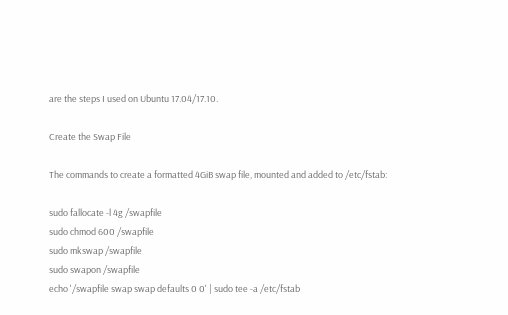are the steps I used on Ubuntu 17.04/17.10.

Create the Swap File

The commands to create a formatted 4GiB swap file, mounted and added to /etc/fstab:

sudo fallocate -l 4g /swapfile
sudo chmod 600 /swapfile
sudo mkswap /swapfile
sudo swapon /swapfile
echo '/swapfile swap swap defaults 0 0' | sudo tee -a /etc/fstab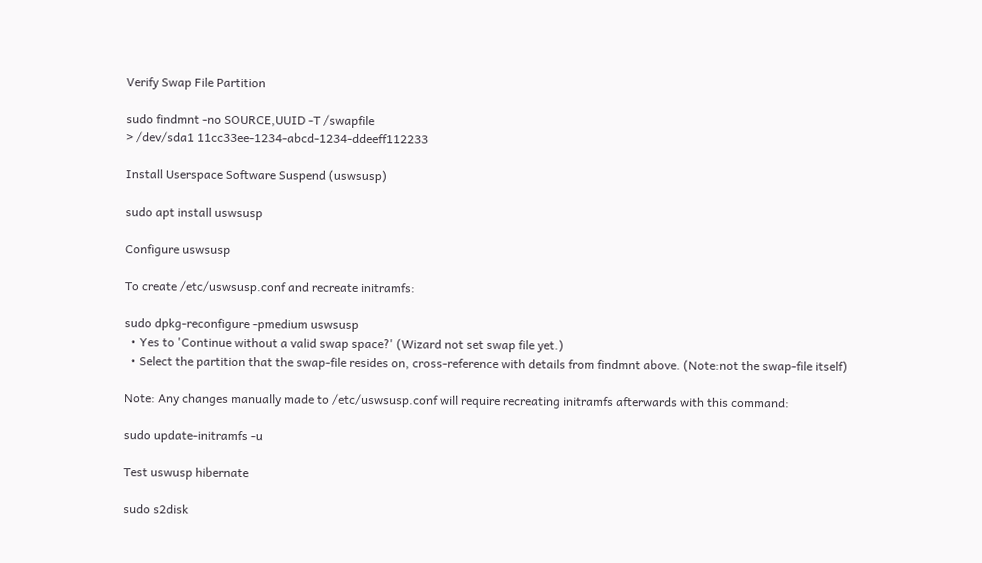Verify Swap File Partition

sudo findmnt -no SOURCE,UUID -T /swapfile
> /dev/sda1 11cc33ee-1234-abcd-1234-ddeeff112233

Install Userspace Software Suspend (uswsusp)

sudo apt install uswsusp

Configure uswsusp

To create /etc/uswsusp.conf and recreate initramfs:

sudo dpkg-reconfigure -pmedium uswsusp
  • Yes to 'Continue without a valid swap space?' (Wizard not set swap file yet.)
  • Select the partition that the swap-file resides on, cross-reference with details from findmnt above. (Note:not the swap-file itself)

Note: Any changes manually made to /etc/uswsusp.conf will require recreating initramfs afterwards with this command:

sudo update-initramfs -u

Test uswusp hibernate

sudo s2disk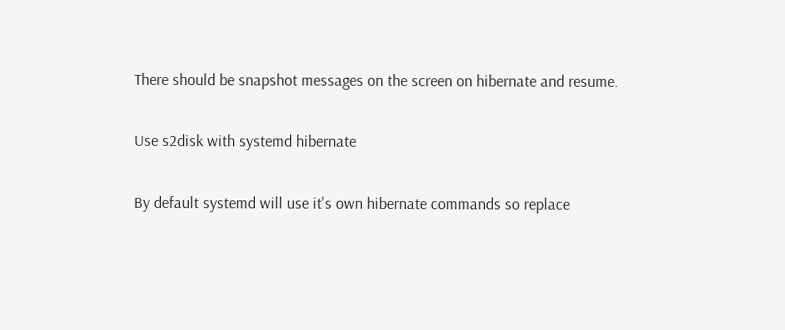There should be snapshot messages on the screen on hibernate and resume.

Use s2disk with systemd hibernate

By default systemd will use it's own hibernate commands so replace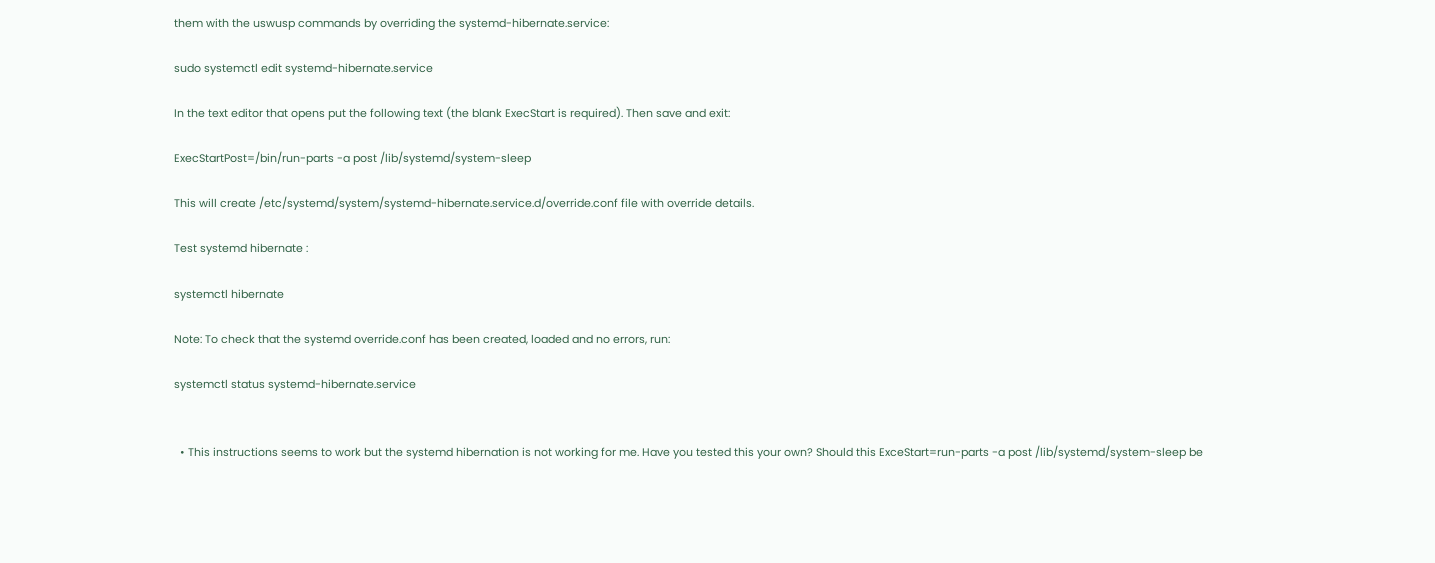them with the uswusp commands by overriding the systemd-hibernate.service:

sudo systemctl edit systemd-hibernate.service

In the text editor that opens put the following text (the blank ExecStart is required). Then save and exit:

ExecStartPost=/bin/run-parts -a post /lib/systemd/system-sleep

This will create /etc/systemd/system/systemd-hibernate.service.d/override.conf file with override details.

Test systemd hibernate :

systemctl hibernate

Note: To check that the systemd override.conf has been created, loaded and no errors, run:

systemctl status systemd-hibernate.service


  • This instructions seems to work but the systemd hibernation is not working for me. Have you tested this your own? Should this ExceStart=run-parts -a post /lib/systemd/system-sleep be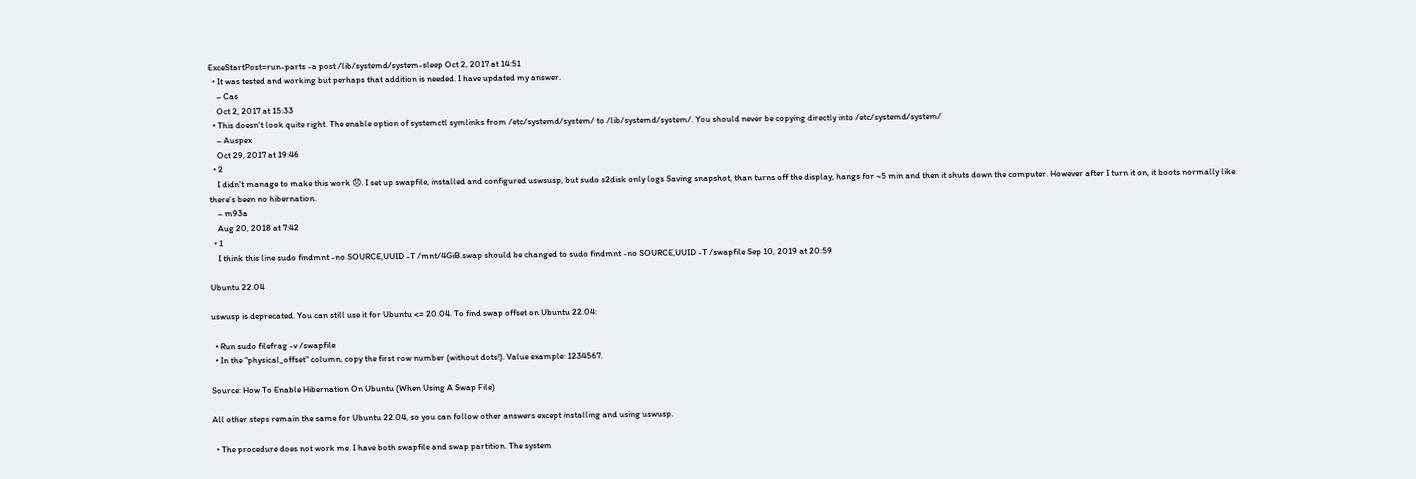ExceStartPost=run-parts -a post /lib/systemd/system-sleep Oct 2, 2017 at 14:51
  • It was tested and working but perhaps that addition is needed. I have updated my answer.
    – Cas
    Oct 2, 2017 at 15:33
  • This doesn't look quite right. The enable option of systemctl symlinks from /etc/systemd/system/ to /lib/systemd/system/. You should never be copying directly into /etc/systemd/system/
    – Auspex
    Oct 29, 2017 at 19:46
  • 2
    I didn't manage to make this work 😞. I set up swapfile, installed and configured uswsusp, but sudo s2disk only logs Saving snapshot, than turns off the display, hangs for ~5 min and then it shuts down the computer. However after I turn it on, it boots normally like there's been no hibernation.
    – m93a
    Aug 20, 2018 at 7:42
  • 1
    I think this line sudo findmnt -no SOURCE,UUID -T /mnt/4GiB.swap should be changed to sudo findmnt -no SOURCE,UUID -T /swapfile Sep 10, 2019 at 20:59

Ubuntu 22.04

uswusp is deprecated. You can still use it for Ubuntu <= 20.04. To find swap offset on Ubuntu 22.04:

  • Run sudo filefrag -v /swapfile
  • In the "physical_offset" column, copy the first row number (without dots!). Value example: 1234567.

Source: How To Enable Hibernation On Ubuntu (When Using A Swap File)

All other steps remain the same for Ubuntu 22.04, so you can follow other answers except installing and using uswusp.

  • The procedure does not work me. I have both swapfile and swap partition. The system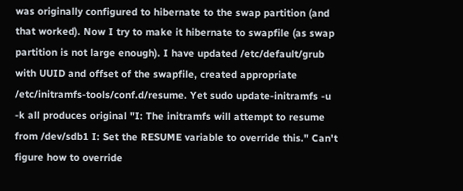was originally configured to hibernate to the swap partition (and that worked). Now I try to make it hibernate to swapfile (as swap partition is not large enough). I have updated /etc/default/grub with UUID and offset of the swapfile, created appropriate /etc/initramfs-tools/conf.d/resume. Yet sudo update-initramfs -u -k all produces original "I: The initramfs will attempt to resume from /dev/sdb1 I: Set the RESUME variable to override this." Can't figure how to override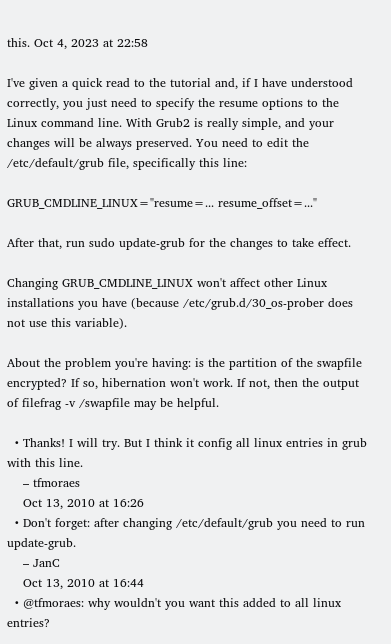this. Oct 4, 2023 at 22:58

I've given a quick read to the tutorial and, if I have understood correctly, you just need to specify the resume options to the Linux command line. With Grub2 is really simple, and your changes will be always preserved. You need to edit the /etc/default/grub file, specifically this line:

GRUB_CMDLINE_LINUX="resume=... resume_offset=..."

After that, run sudo update-grub for the changes to take effect.

Changing GRUB_CMDLINE_LINUX won't affect other Linux installations you have (because /etc/grub.d/30_os-prober does not use this variable).

About the problem you're having: is the partition of the swapfile encrypted? If so, hibernation won't work. If not, then the output of filefrag -v /swapfile may be helpful.

  • Thanks! I will try. But I think it config all linux entries in grub with this line.
    – tfmoraes
    Oct 13, 2010 at 16:26
  • Don't forget: after changing /etc/default/grub you need to run update-grub.
    – JanC
    Oct 13, 2010 at 16:44
  • @tfmoraes: why wouldn't you want this added to all linux entries?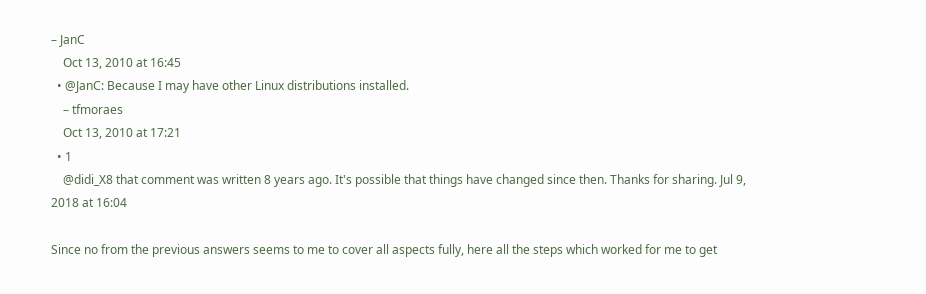– JanC
    Oct 13, 2010 at 16:45
  • @JanC: Because I may have other Linux distributions installed.
    – tfmoraes
    Oct 13, 2010 at 17:21
  • 1
    @didi_X8 that comment was written 8 years ago. It's possible that things have changed since then. Thanks for sharing. Jul 9, 2018 at 16:04

Since no from the previous answers seems to me to cover all aspects fully, here all the steps which worked for me to get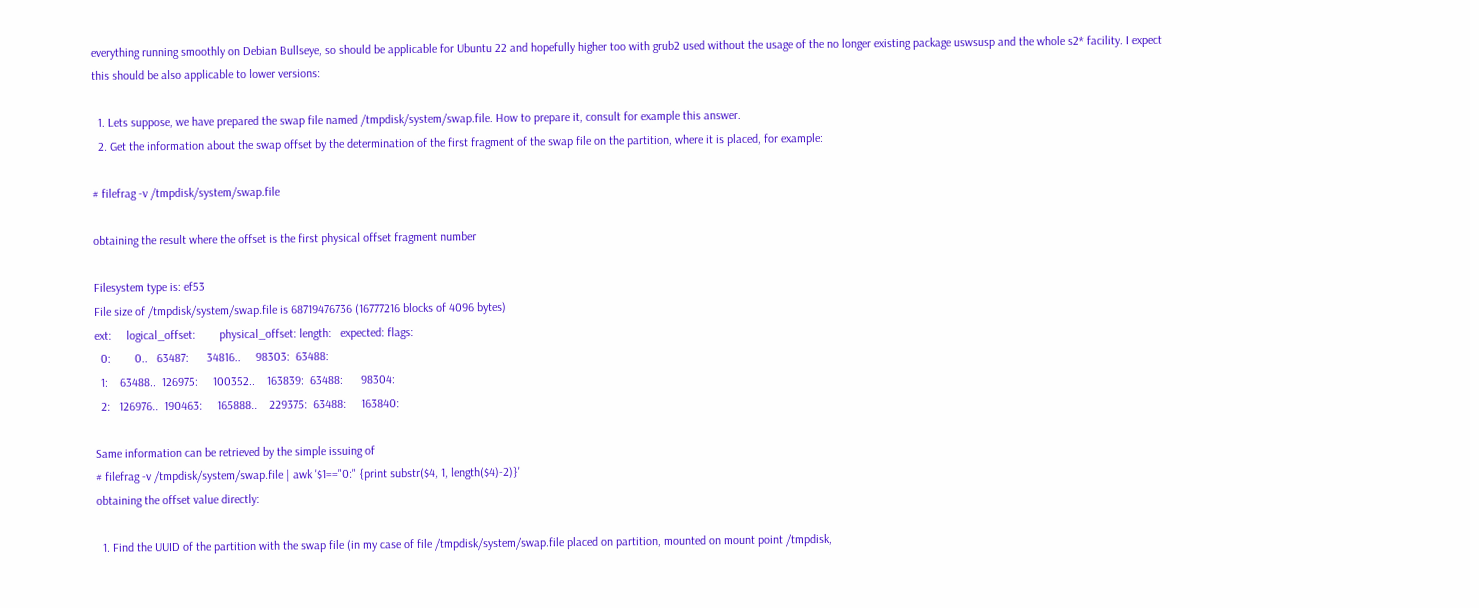everything running smoothly on Debian Bullseye, so should be applicable for Ubuntu 22 and hopefully higher too with grub2 used without the usage of the no longer existing package uswsusp and the whole s2* facility. I expect this should be also applicable to lower versions:

  1. Lets suppose, we have prepared the swap file named /tmpdisk/system/swap.file. How to prepare it, consult for example this answer.
  2. Get the information about the swap offset by the determination of the first fragment of the swap file on the partition, where it is placed, for example:

# filefrag -v /tmpdisk/system/swap.file

obtaining the result where the offset is the first physical offset fragment number

Filesystem type is: ef53
File size of /tmpdisk/system/swap.file is 68719476736 (16777216 blocks of 4096 bytes)
ext:     logical_offset:        physical_offset: length:   expected: flags:
  0:        0..   63487:      34816..     98303:  63488:
  1:    63488..  126975:     100352..    163839:  63488:      98304:
  2:   126976..  190463:     165888..    229375:  63488:     163840:

Same information can be retrieved by the simple issuing of
# filefrag -v /tmpdisk/system/swap.file | awk '$1=="0:" {print substr($4, 1, length($4)-2)}'
obtaining the offset value directly:

  1. Find the UUID of the partition with the swap file (in my case of file /tmpdisk/system/swap.file placed on partition, mounted on mount point /tmpdisk,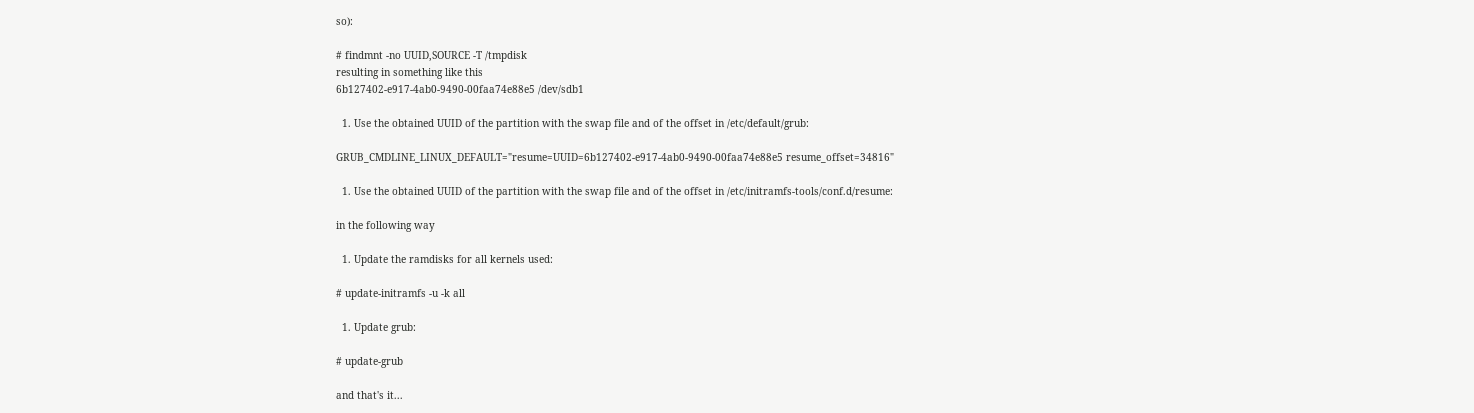so):

# findmnt -no UUID,SOURCE -T /tmpdisk
resulting in something like this
6b127402-e917-4ab0-9490-00faa74e88e5 /dev/sdb1

  1. Use the obtained UUID of the partition with the swap file and of the offset in /etc/default/grub:

GRUB_CMDLINE_LINUX_DEFAULT="resume=UUID=6b127402-e917-4ab0-9490-00faa74e88e5 resume_offset=34816"

  1. Use the obtained UUID of the partition with the swap file and of the offset in /etc/initramfs-tools/conf.d/resume:

in the following way

  1. Update the ramdisks for all kernels used:

# update-initramfs -u -k all

  1. Update grub:

# update-grub

and that's it...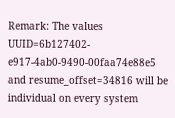Remark: The values UUID=6b127402-e917-4ab0-9490-00faa74e88e5 and resume_offset=34816 will be individual on every system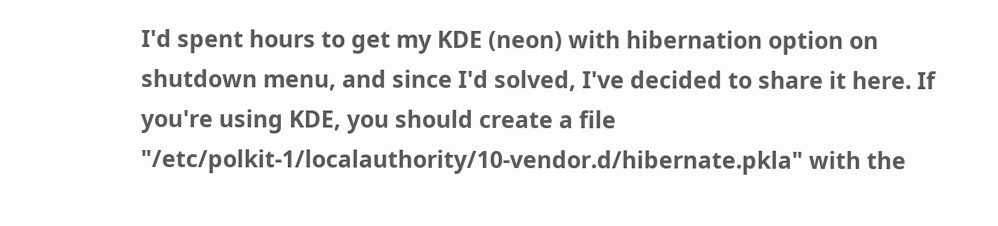I'd spent hours to get my KDE (neon) with hibernation option on shutdown menu, and since I'd solved, I've decided to share it here. If you're using KDE, you should create a file "/etc/polkit-1/localauthority/10-vendor.d/hibernate.pkla" with the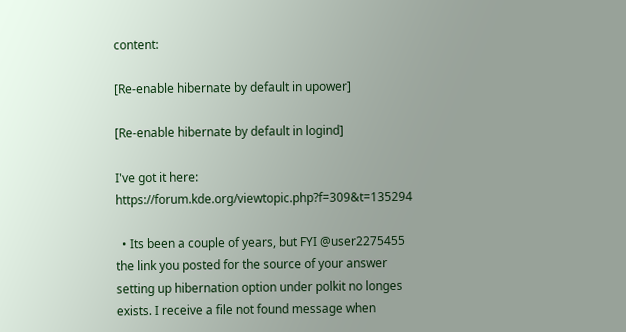content:

[Re-enable hibernate by default in upower]

[Re-enable hibernate by default in logind]

I've got it here: https://forum.kde.org/viewtopic.php?f=309&t=135294

  • Its been a couple of years, but FYI @user2275455 the link you posted for the source of your answer setting up hibernation option under polkit no longes exists. I receive a file not found message when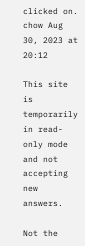clicked on. chow Aug 30, 2023 at 20:12

This site is temporarily in read-only mode and not accepting new answers.

Not the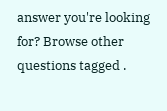answer you're looking for? Browse other questions tagged .